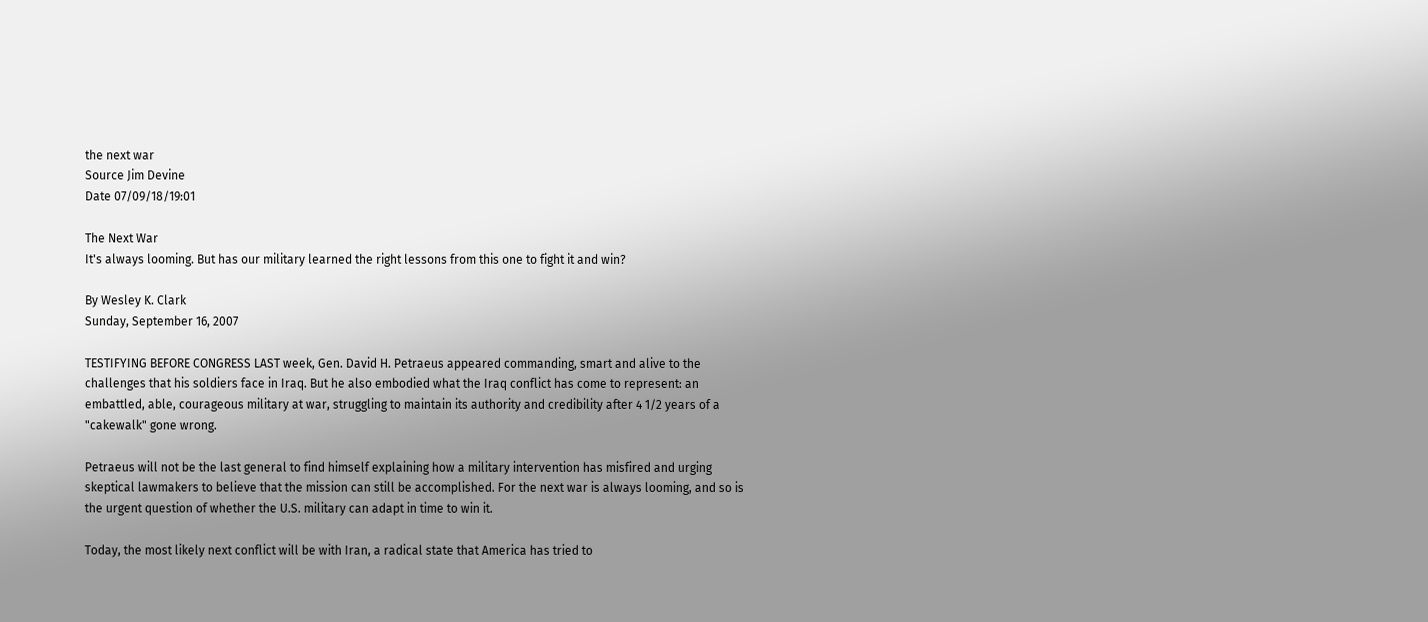the next war
Source Jim Devine
Date 07/09/18/19:01

The Next War
It's always looming. But has our military learned the right lessons from this one to fight it and win?

By Wesley K. Clark
Sunday, September 16, 2007

TESTIFYING BEFORE CONGRESS LAST week, Gen. David H. Petraeus appeared commanding, smart and alive to the challenges that his soldiers face in Iraq. But he also embodied what the Iraq conflict has come to represent: an embattled, able, courageous military at war, struggling to maintain its authority and credibility after 4 1/2 years of a "cakewalk" gone wrong.

Petraeus will not be the last general to find himself explaining how a military intervention has misfired and urging skeptical lawmakers to believe that the mission can still be accomplished. For the next war is always looming, and so is the urgent question of whether the U.S. military can adapt in time to win it.

Today, the most likely next conflict will be with Iran, a radical state that America has tried to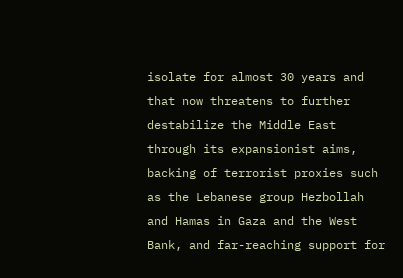isolate for almost 30 years and that now threatens to further destabilize the Middle East through its expansionist aims, backing of terrorist proxies such as the Lebanese group Hezbollah and Hamas in Gaza and the West Bank, and far-reaching support for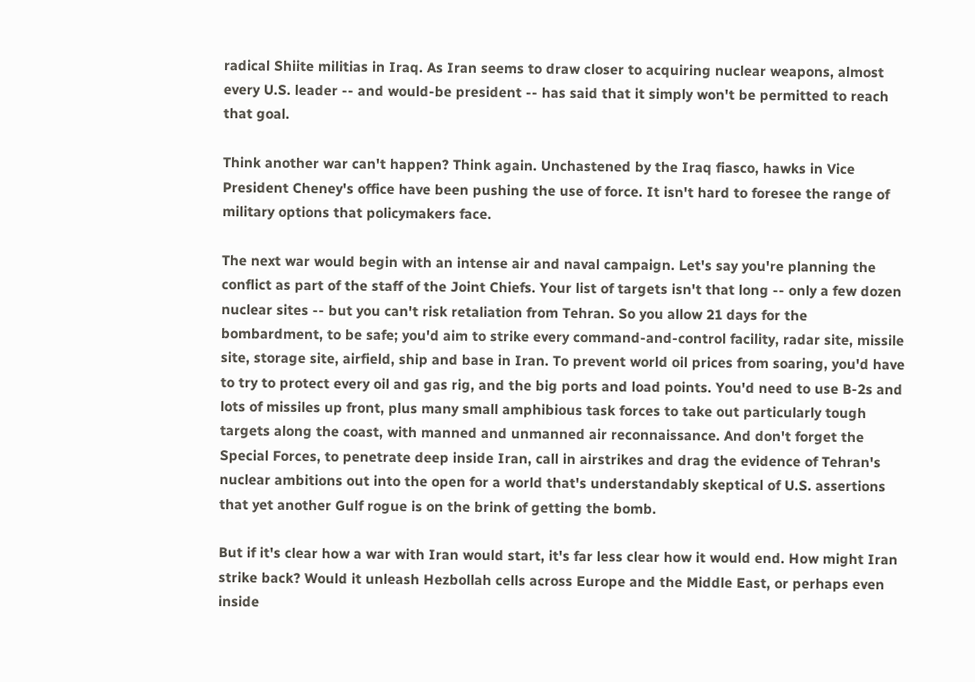radical Shiite militias in Iraq. As Iran seems to draw closer to acquiring nuclear weapons, almost every U.S. leader -- and would-be president -- has said that it simply won't be permitted to reach that goal.

Think another war can't happen? Think again. Unchastened by the Iraq fiasco, hawks in Vice President Cheney's office have been pushing the use of force. It isn't hard to foresee the range of military options that policymakers face.

The next war would begin with an intense air and naval campaign. Let's say you're planning the conflict as part of the staff of the Joint Chiefs. Your list of targets isn't that long -- only a few dozen nuclear sites -- but you can't risk retaliation from Tehran. So you allow 21 days for the bombardment, to be safe; you'd aim to strike every command-and-control facility, radar site, missile site, storage site, airfield, ship and base in Iran. To prevent world oil prices from soaring, you'd have to try to protect every oil and gas rig, and the big ports and load points. You'd need to use B-2s and lots of missiles up front, plus many small amphibious task forces to take out particularly tough targets along the coast, with manned and unmanned air reconnaissance. And don't forget the Special Forces, to penetrate deep inside Iran, call in airstrikes and drag the evidence of Tehran's nuclear ambitions out into the open for a world that's understandably skeptical of U.S. assertions that yet another Gulf rogue is on the brink of getting the bomb.

But if it's clear how a war with Iran would start, it's far less clear how it would end. How might Iran strike back? Would it unleash Hezbollah cells across Europe and the Middle East, or perhaps even inside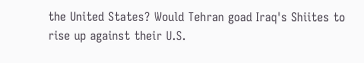the United States? Would Tehran goad Iraq's Shiites to rise up against their U.S.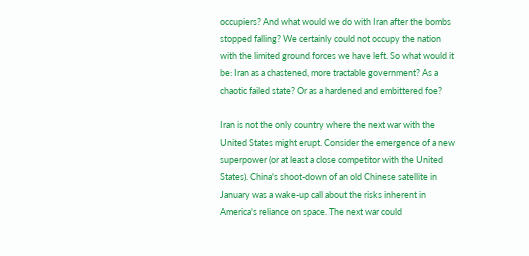occupiers? And what would we do with Iran after the bombs stopped falling? We certainly could not occupy the nation with the limited ground forces we have left. So what would it be: Iran as a chastened, more tractable government? As a chaotic failed state? Or as a hardened and embittered foe?

Iran is not the only country where the next war with the United States might erupt. Consider the emergence of a new superpower (or at least a close competitor with the United States). China's shoot-down of an old Chinese satellite in January was a wake-up call about the risks inherent in America's reliance on space. The next war could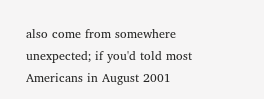also come from somewhere unexpected; if you'd told most Americans in August 2001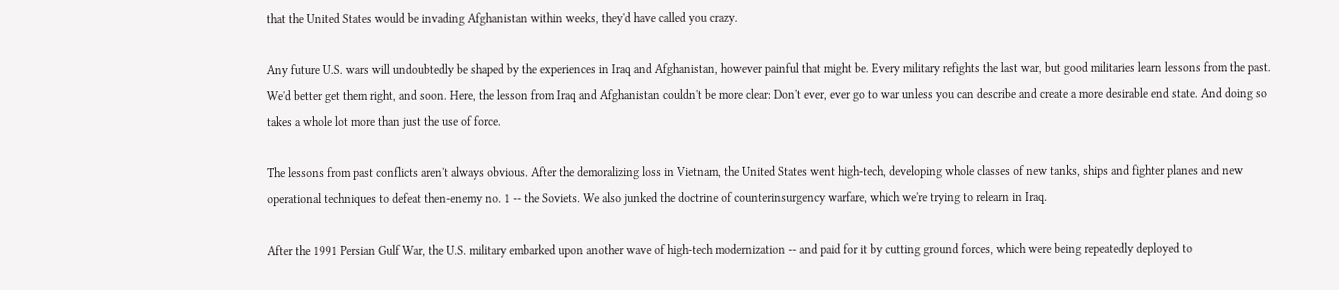that the United States would be invading Afghanistan within weeks, they'd have called you crazy.

Any future U.S. wars will undoubtedly be shaped by the experiences in Iraq and Afghanistan, however painful that might be. Every military refights the last war, but good militaries learn lessons from the past. We'd better get them right, and soon. Here, the lesson from Iraq and Afghanistan couldn't be more clear: Don't ever, ever go to war unless you can describe and create a more desirable end state. And doing so takes a whole lot more than just the use of force.

The lessons from past conflicts aren't always obvious. After the demoralizing loss in Vietnam, the United States went high-tech, developing whole classes of new tanks, ships and fighter planes and new operational techniques to defeat then-enemy no. 1 -- the Soviets. We also junked the doctrine of counterinsurgency warfare, which we're trying to relearn in Iraq.

After the 1991 Persian Gulf War, the U.S. military embarked upon another wave of high-tech modernization -- and paid for it by cutting ground forces, which were being repeatedly deployed to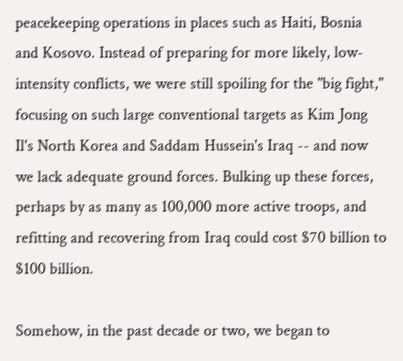peacekeeping operations in places such as Haiti, Bosnia and Kosovo. Instead of preparing for more likely, low-intensity conflicts, we were still spoiling for the "big fight," focusing on such large conventional targets as Kim Jong Il's North Korea and Saddam Hussein's Iraq -- and now we lack adequate ground forces. Bulking up these forces, perhaps by as many as 100,000 more active troops, and refitting and recovering from Iraq could cost $70 billion to $100 billion.

Somehow, in the past decade or two, we began to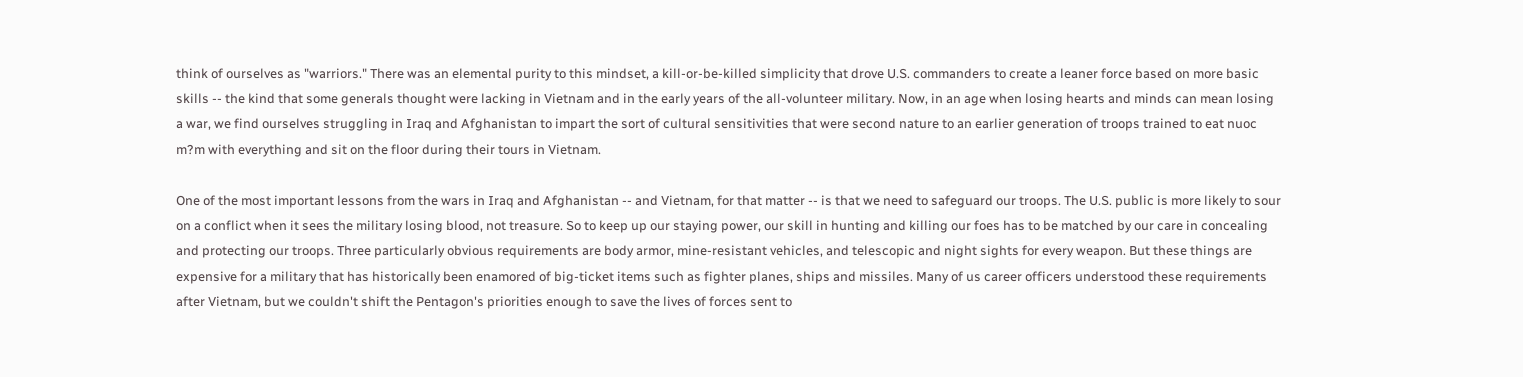think of ourselves as "warriors." There was an elemental purity to this mindset, a kill-or-be-killed simplicity that drove U.S. commanders to create a leaner force based on more basic skills -- the kind that some generals thought were lacking in Vietnam and in the early years of the all-volunteer military. Now, in an age when losing hearts and minds can mean losing a war, we find ourselves struggling in Iraq and Afghanistan to impart the sort of cultural sensitivities that were second nature to an earlier generation of troops trained to eat nuoc m?m with everything and sit on the floor during their tours in Vietnam.

One of the most important lessons from the wars in Iraq and Afghanistan -- and Vietnam, for that matter -- is that we need to safeguard our troops. The U.S. public is more likely to sour on a conflict when it sees the military losing blood, not treasure. So to keep up our staying power, our skill in hunting and killing our foes has to be matched by our care in concealing and protecting our troops. Three particularly obvious requirements are body armor, mine-resistant vehicles, and telescopic and night sights for every weapon. But these things are expensive for a military that has historically been enamored of big-ticket items such as fighter planes, ships and missiles. Many of us career officers understood these requirements after Vietnam, but we couldn't shift the Pentagon's priorities enough to save the lives of forces sent to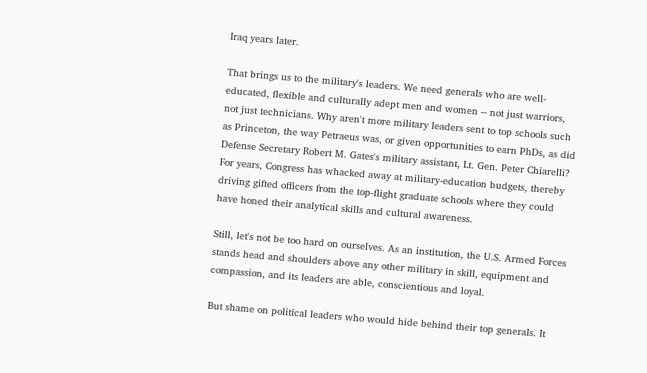Iraq years later.

That brings us to the military's leaders. We need generals who are well-educated, flexible and culturally adept men and women -- not just warriors, not just technicians. Why aren't more military leaders sent to top schools such as Princeton, the way Petraeus was, or given opportunities to earn PhDs, as did Defense Secretary Robert M. Gates's military assistant, Lt. Gen. Peter Chiarelli? For years, Congress has whacked away at military-education budgets, thereby driving gifted officers from the top-flight graduate schools where they could have honed their analytical skills and cultural awareness.

Still, let's not be too hard on ourselves. As an institution, the U.S. Armed Forces stands head and shoulders above any other military in skill, equipment and compassion, and its leaders are able, conscientious and loyal.

But shame on political leaders who would hide behind their top generals. It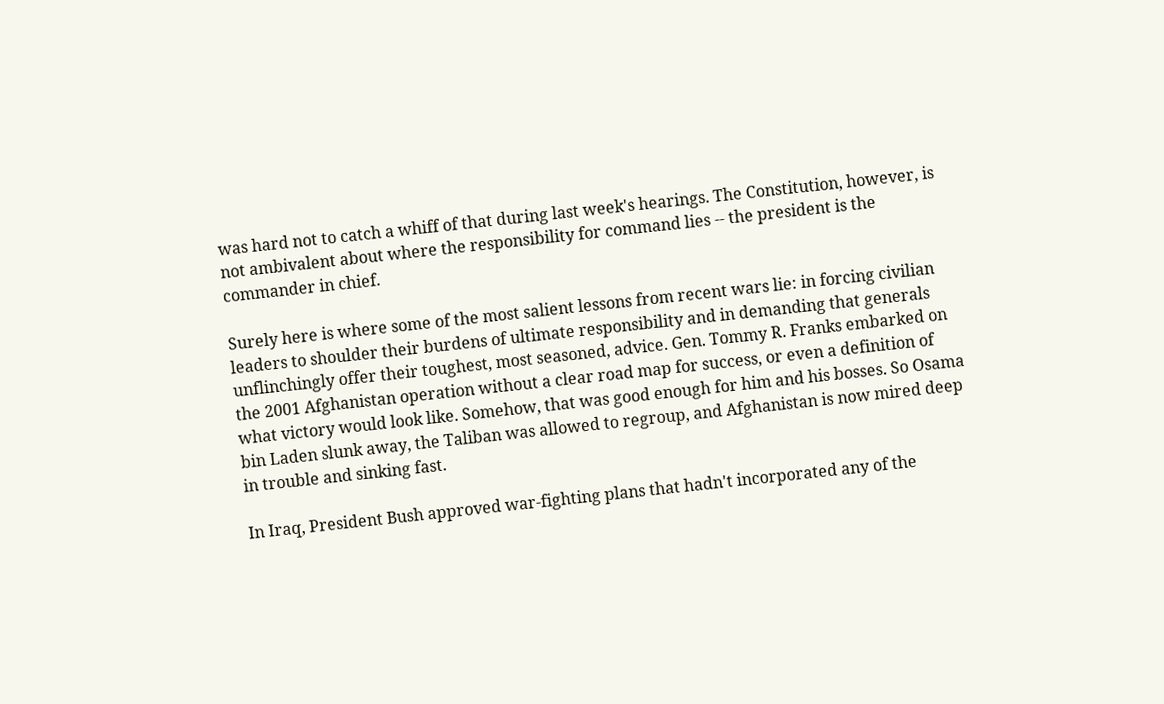was hard not to catch a whiff of that during last week's hearings. The Constitution, however, is not ambivalent about where the responsibility for command lies -- the president is the commander in chief.

Surely here is where some of the most salient lessons from recent wars lie: in forcing civilian leaders to shoulder their burdens of ultimate responsibility and in demanding that generals unflinchingly offer their toughest, most seasoned, advice. Gen. Tommy R. Franks embarked on the 2001 Afghanistan operation without a clear road map for success, or even a definition of what victory would look like. Somehow, that was good enough for him and his bosses. So Osama bin Laden slunk away, the Taliban was allowed to regroup, and Afghanistan is now mired deep in trouble and sinking fast.

In Iraq, President Bush approved war-fighting plans that hadn't incorporated any of the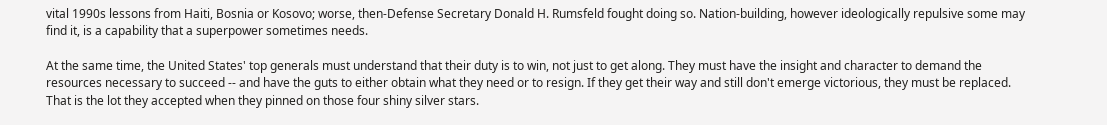vital 1990s lessons from Haiti, Bosnia or Kosovo; worse, then-Defense Secretary Donald H. Rumsfeld fought doing so. Nation-building, however ideologically repulsive some may find it, is a capability that a superpower sometimes needs.

At the same time, the United States' top generals must understand that their duty is to win, not just to get along. They must have the insight and character to demand the resources necessary to succeed -- and have the guts to either obtain what they need or to resign. If they get their way and still don't emerge victorious, they must be replaced. That is the lot they accepted when they pinned on those four shiny silver stars.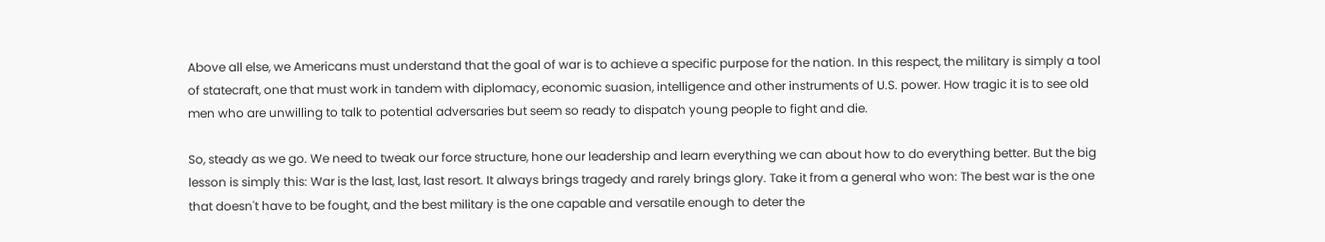Above all else, we Americans must understand that the goal of war is to achieve a specific purpose for the nation. In this respect, the military is simply a tool of statecraft, one that must work in tandem with diplomacy, economic suasion, intelligence and other instruments of U.S. power. How tragic it is to see old men who are unwilling to talk to potential adversaries but seem so ready to dispatch young people to fight and die.

So, steady as we go. We need to tweak our force structure, hone our leadership and learn everything we can about how to do everything better. But the big lesson is simply this: War is the last, last, last resort. It always brings tragedy and rarely brings glory. Take it from a general who won: The best war is the one that doesn't have to be fought, and the best military is the one capable and versatile enough to deter the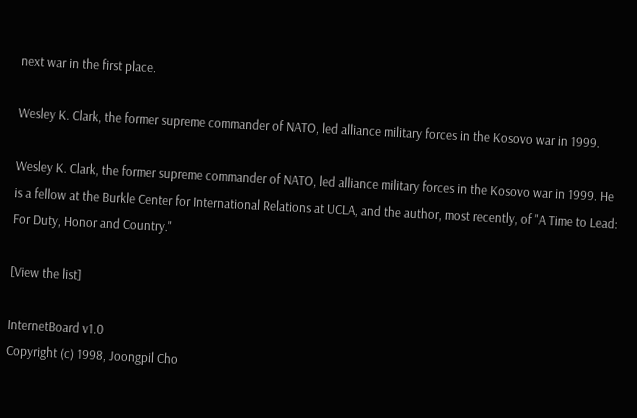next war in the first place.

Wesley K. Clark, the former supreme commander of NATO, led alliance military forces in the Kosovo war in 1999.

Wesley K. Clark, the former supreme commander of NATO, led alliance military forces in the Kosovo war in 1999. He is a fellow at the Burkle Center for International Relations at UCLA, and the author, most recently, of "A Time to Lead: For Duty, Honor and Country."

[View the list]

InternetBoard v1.0
Copyright (c) 1998, Joongpil Cho